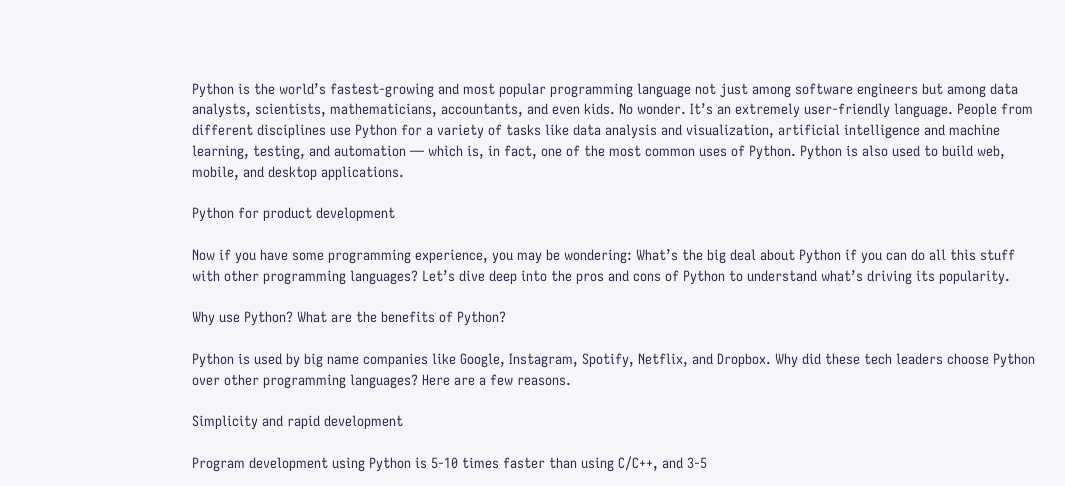Python is the world’s fastest-growing and most popular programming language not just among software engineers but among data analysts, scientists, mathematicians, accountants, and even kids. No wonder. It’s an extremely user-friendly language. People from different disciplines use Python for a variety of tasks like data analysis and visualization, artificial intelligence and machine learning, testing, and automation — which is, in fact, one of the most common uses of Python. Python is also used to build web, mobile, and desktop applications.

Python for product development

Now if you have some programming experience, you may be wondering: What’s the big deal about Python if you can do all this stuff with other programming languages? Let’s dive deep into the pros and cons of Python to understand what’s driving its popularity.

Why use Python? What are the benefits of Python?

Python is used by big name companies like Google, Instagram, Spotify, Netflix, and Dropbox. Why did these tech leaders choose Python over other programming languages? Here are a few reasons.

Simplicity and rapid development

Program development using Python is 5-10 times faster than using C/C++, and 3-5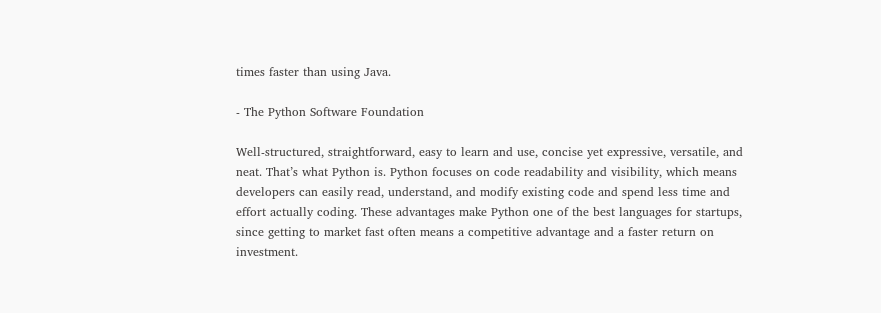times faster than using Java.

- The Python Software Foundation

Well-structured, straightforward, easy to learn and use, concise yet expressive, versatile, and neat. That’s what Python is. Python focuses on code readability and visibility, which means developers can easily read, understand, and modify existing code and spend less time and effort actually coding. These advantages make Python one of the best languages for startups, since getting to market fast often means a competitive advantage and a faster return on investment.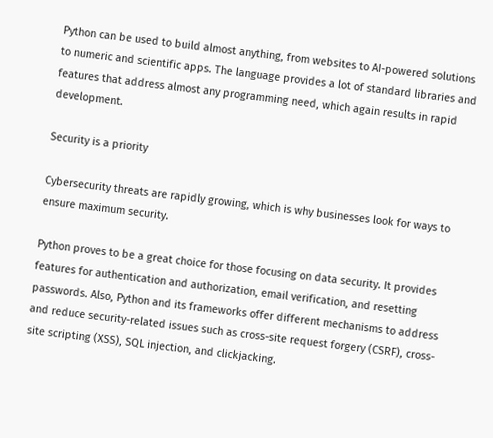Python can be used to build almost anything, from websites to AI-powered solutions to numeric and scientific apps. The language provides a lot of standard libraries and features that address almost any programming need, which again results in rapid development.

Security is a priority

Cybersecurity threats are rapidly growing, which is why businesses look for ways to ensure maximum security.

Python proves to be a great choice for those focusing on data security. It provides features for authentication and authorization, email verification, and resetting passwords. Also, Python and its frameworks offer different mechanisms to address and reduce security-related issues such as cross-site request forgery (CSRF), cross-site scripting (XSS), SQL injection, and clickjacking.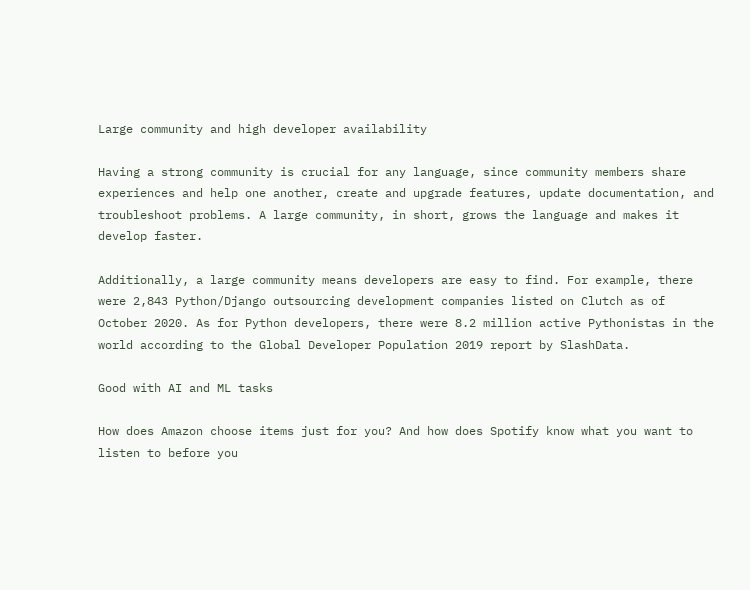Large community and high developer availability

Having a strong community is crucial for any language, since community members share experiences and help one another, create and upgrade features, update documentation, and troubleshoot problems. A large community, in short, grows the language and makes it develop faster.

Additionally, a large community means developers are easy to find. For example, there were 2,843 Python/Django outsourcing development companies listed on Clutch as of October 2020. As for Python developers, there were 8.2 million active Pythonistas in the world according to the Global Developer Population 2019 report by SlashData.

Good with AI and ML tasks

How does Amazon choose items just for you? And how does Spotify know what you want to listen to before you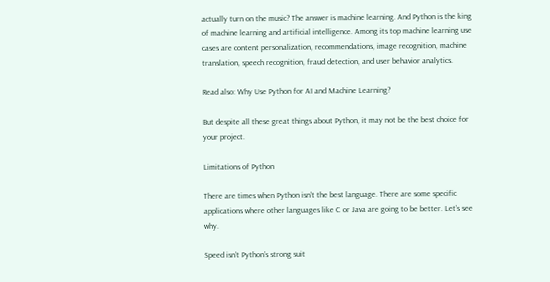actually turn on the music? The answer is machine learning. And Python is the king of machine learning and artificial intelligence. Among its top machine learning use cases are content personalization, recommendations, image recognition, machine translation, speech recognition, fraud detection, and user behavior analytics.

Read also: Why Use Python for AI and Machine Learning?

But despite all these great things about Python, it may not be the best choice for your project.

Limitations of Python

There are times when Python isn’t the best language. There are some specific applications where other languages like C or Java are going to be better. Let’s see why.

Speed isn’t Python’s strong suit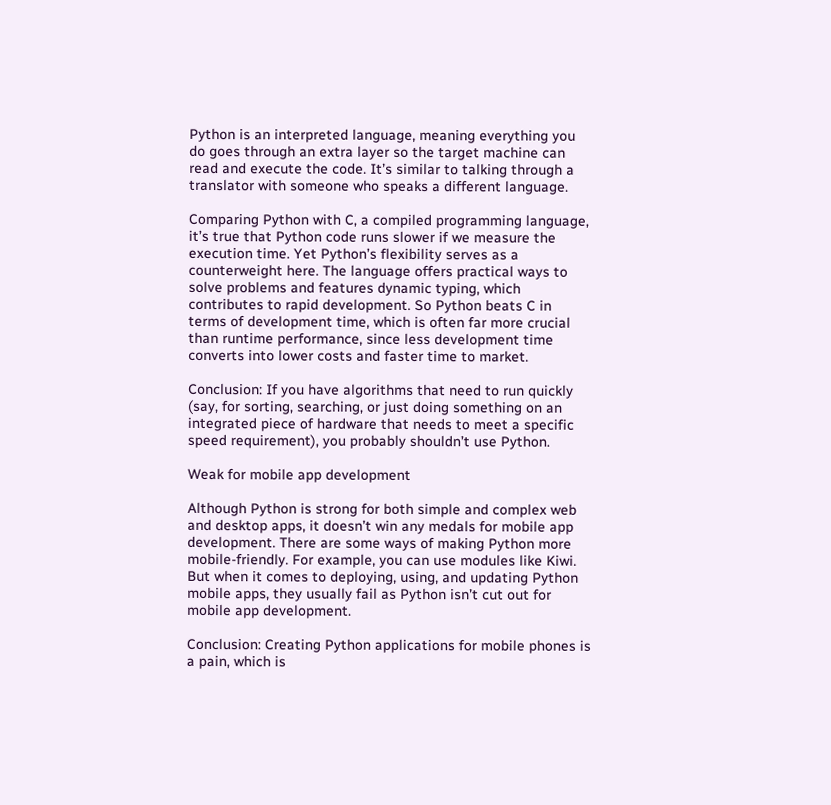Python is an interpreted language, meaning everything you do goes through an extra layer so the target machine can read and execute the code. It’s similar to talking through a translator with someone who speaks a different language.

Comparing Python with C, a compiled programming language, it’s true that Python code runs slower if we measure the execution time. Yet Python’s flexibility serves as a counterweight here. The language offers practical ways to solve problems and features dynamic typing, which contributes to rapid development. So Python beats C in terms of development time, which is often far more crucial than runtime performance, since less development time converts into lower costs and faster time to market.

Conclusion: If you have algorithms that need to run quickly (say, for sorting, searching, or just doing something on an integrated piece of hardware that needs to meet a specific speed requirement), you probably shouldn’t use Python.

Weak for mobile app development

Although Python is strong for both simple and complex web and desktop apps, it doesn’t win any medals for mobile app development. There are some ways of making Python more mobile-friendly. For example, you can use modules like Kiwi. But when it comes to deploying, using, and updating Python mobile apps, they usually fail as Python isn’t cut out for mobile app development.

Conclusion: Creating Python applications for mobile phones is a pain, which is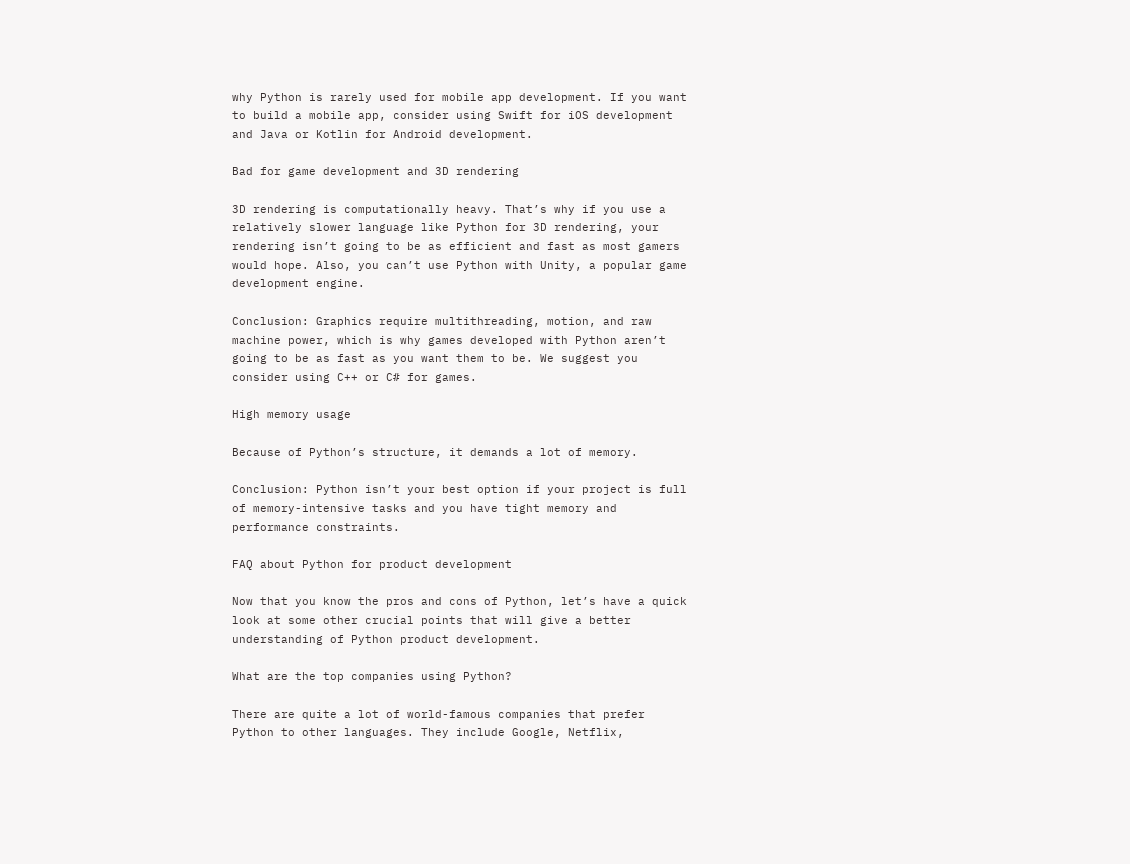why Python is rarely used for mobile app development. If you want to build a mobile app, consider using Swift for iOS development and Java or Kotlin for Android development.

Bad for game development and 3D rendering

3D rendering is computationally heavy. That’s why if you use a relatively slower language like Python for 3D rendering, your rendering isn’t going to be as efficient and fast as most gamers would hope. Also, you can’t use Python with Unity, a popular game development engine.

Conclusion: Graphics require multithreading, motion, and raw machine power, which is why games developed with Python aren’t going to be as fast as you want them to be. We suggest you consider using C++ or C# for games.

High memory usage

Because of Python’s structure, it demands a lot of memory.

Conclusion: Python isn’t your best option if your project is full of memory-intensive tasks and you have tight memory and performance constraints.

FAQ about Python for product development

Now that you know the pros and cons of Python, let’s have a quick look at some other crucial points that will give a better understanding of Python product development.

What are the top companies using Python?

There are quite a lot of world-famous companies that prefer Python to other languages. They include Google, Netflix,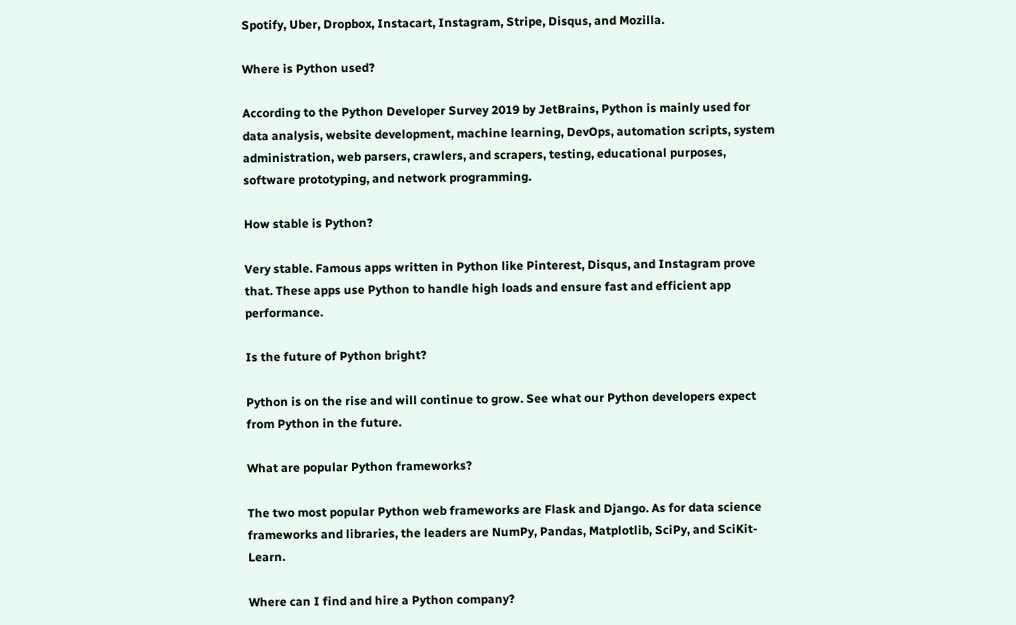Spotify, Uber, Dropbox, Instacart, Instagram, Stripe, Disqus, and Mozilla.

Where is Python used?

According to the Python Developer Survey 2019 by JetBrains, Python is mainly used for data analysis, website development, machine learning, DevOps, automation scripts, system administration, web parsers, crawlers, and scrapers, testing, educational purposes, software prototyping, and network programming.

How stable is Python?

Very stable. Famous apps written in Python like Pinterest, Disqus, and Instagram prove that. These apps use Python to handle high loads and ensure fast and efficient app performance.

Is the future of Python bright?

Python is on the rise and will continue to grow. See what our Python developers expect from Python in the future.

What are popular Python frameworks?

The two most popular Python web frameworks are Flask and Django. As for data science frameworks and libraries, the leaders are NumPy, Pandas, Matplotlib, SciPy, and SciKit-Learn.

Where can I find and hire a Python company?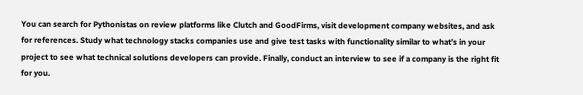You can search for Pythonistas on review platforms like Clutch and GoodFirms, visit development company websites, and ask for references. Study what technology stacks companies use and give test tasks with functionality similar to what’s in your project to see what technical solutions developers can provide. Finally, conduct an interview to see if a company is the right fit for you.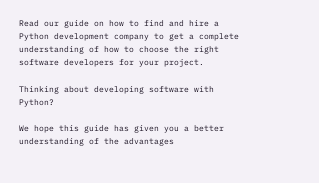Read our guide on how to find and hire a Python development company to get a complete understanding of how to choose the right software developers for your project.

Thinking about developing software with Python?

We hope this guide has given you a better understanding of the advantages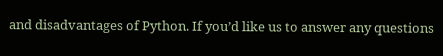and disadvantages of Python. If you’d like us to answer any questions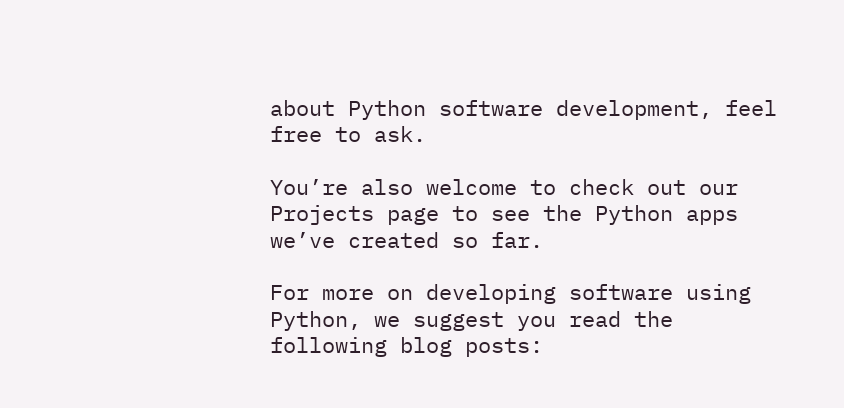about Python software development, feel free to ask.

You’re also welcome to check out our Projects page to see the Python apps we’ve created so far.

For more on developing software using Python, we suggest you read the following blog posts: